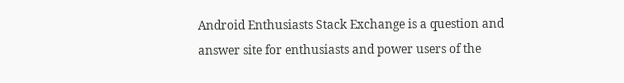Android Enthusiasts Stack Exchange is a question and answer site for enthusiasts and power users of the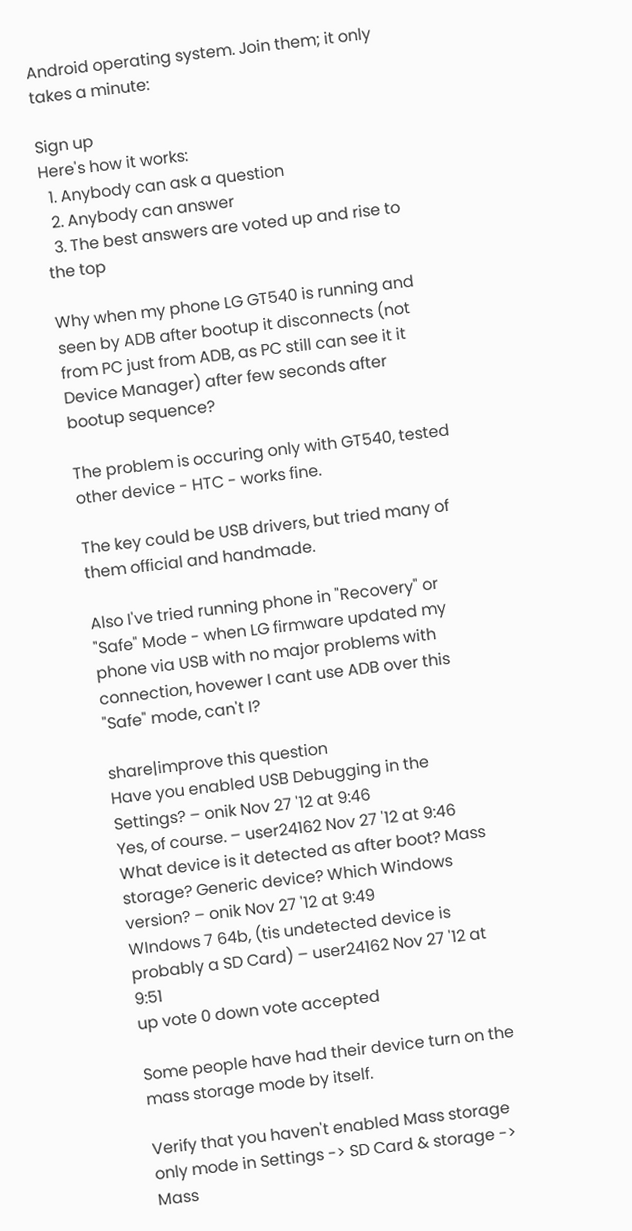Android operating system. Join them; it only takes a minute:

Sign up
Here's how it works:
  1. Anybody can ask a question
  2. Anybody can answer
  3. The best answers are voted up and rise to the top

Why when my phone LG GT540 is running and seen by ADB after bootup it disconnects (not from PC just from ADB, as PC still can see it it Device Manager) after few seconds after bootup sequence?

The problem is occuring only with GT540, tested other device - HTC - works fine.

The key could be USB drivers, but tried many of them official and handmade.

Also I've tried running phone in "Recovery" or "Safe" Mode - when LG firmware updated my phone via USB with no major problems with connection, hovewer I cant use ADB over this "Safe" mode, can't I?

share|improve this question
Have you enabled USB Debugging in the Settings? – onik Nov 27 '12 at 9:46
Yes, of course. – user24162 Nov 27 '12 at 9:46
What device is it detected as after boot? Mass storage? Generic device? Which Windows version? – onik Nov 27 '12 at 9:49
WIndows 7 64b, (tis undetected device is probably a SD Card) – user24162 Nov 27 '12 at 9:51
up vote 0 down vote accepted

Some people have had their device turn on the mass storage mode by itself.

Verify that you haven't enabled Mass storage only mode in Settings -> SD Card & storage -> Mass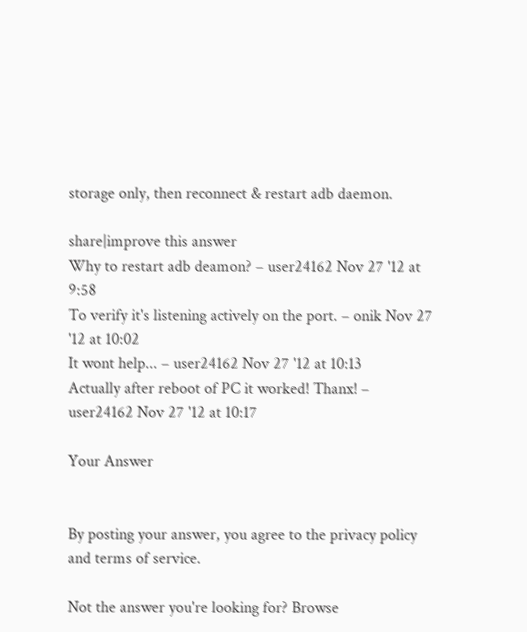storage only, then reconnect & restart adb daemon.

share|improve this answer
Why to restart adb deamon? – user24162 Nov 27 '12 at 9:58
To verify it's listening actively on the port. – onik Nov 27 '12 at 10:02
It wont help... – user24162 Nov 27 '12 at 10:13
Actually after reboot of PC it worked! Thanx! – user24162 Nov 27 '12 at 10:17

Your Answer


By posting your answer, you agree to the privacy policy and terms of service.

Not the answer you're looking for? Browse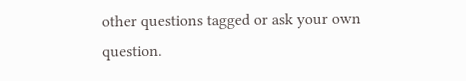other questions tagged or ask your own question.